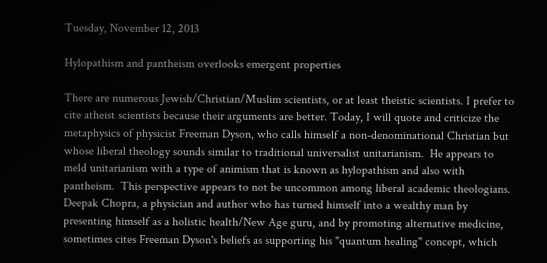Tuesday, November 12, 2013

Hylopathism and pantheism overlooks emergent properties

There are numerous Jewish/Christian/Muslim scientists, or at least theistic scientists. I prefer to cite atheist scientists because their arguments are better. Today, I will quote and criticize the metaphysics of physicist Freeman Dyson, who calls himself a non-denominational Christian but whose liberal theology sounds similar to traditional universalist unitarianism.  He appears to meld unitarianism with a type of animism that is known as hylopathism and also with pantheism.  This perspective appears to not be uncommon among liberal academic theologians.  Deepak Chopra, a physician and author who has turned himself into a wealthy man by presenting himself as a holistic health/New Age guru, and by promoting alternative medicine, sometimes cites Freeman Dyson's beliefs as supporting his "quantum healing" concept, which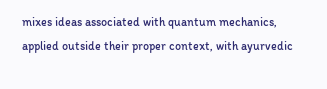mixes ideas associated with quantum mechanics, applied outside their proper context, with ayurvedic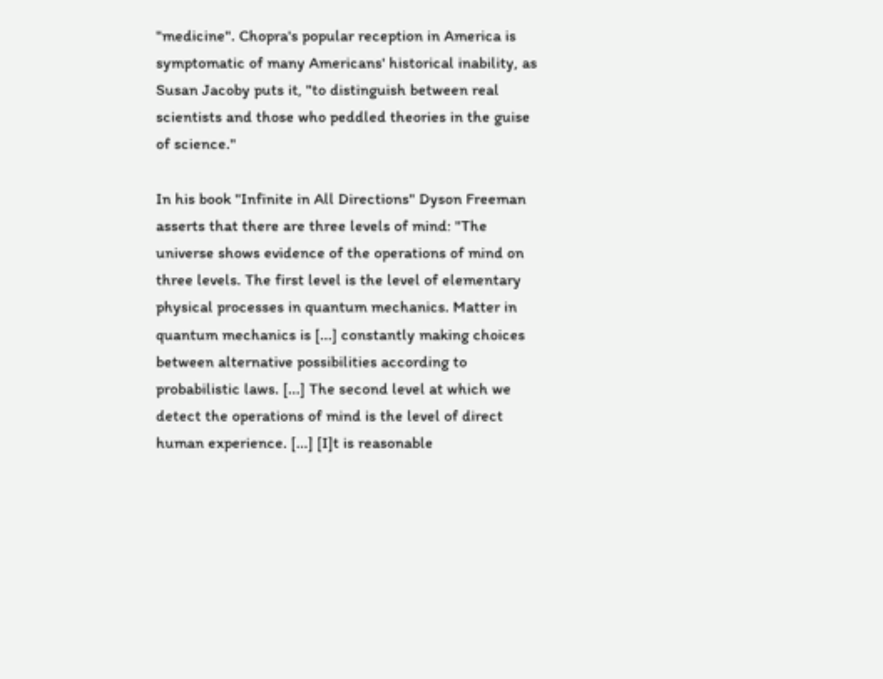"medicine". Chopra's popular reception in America is symptomatic of many Americans' historical inability, as Susan Jacoby puts it, "to distinguish between real scientists and those who peddled theories in the guise of science."

In his book "Infinite in All Directions" Dyson Freeman asserts that there are three levels of mind: "The universe shows evidence of the operations of mind on three levels. The first level is the level of elementary physical processes in quantum mechanics. Matter in quantum mechanics is [...] constantly making choices between alternative possibilities according to probabilistic laws. [...] The second level at which we detect the operations of mind is the level of direct human experience. [...] [I]t is reasonable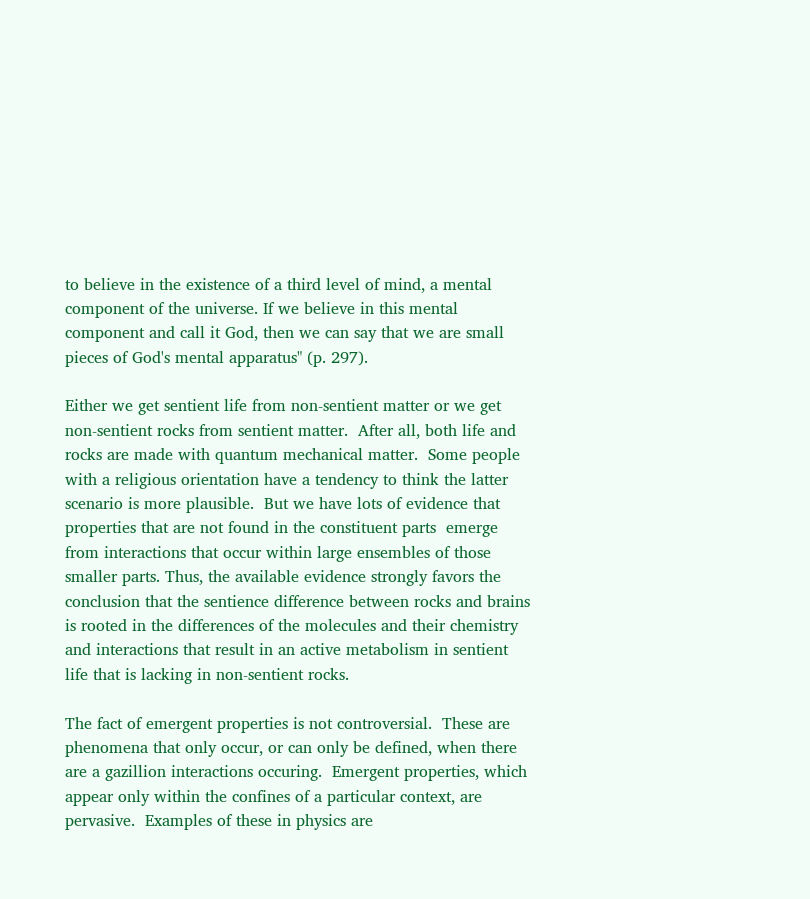to believe in the existence of a third level of mind, a mental component of the universe. If we believe in this mental component and call it God, then we can say that we are small pieces of God's mental apparatus" (p. 297).

Either we get sentient life from non-sentient matter or we get non-sentient rocks from sentient matter.  After all, both life and rocks are made with quantum mechanical matter.  Some people with a religious orientation have a tendency to think the latter scenario is more plausible.  But we have lots of evidence that properties that are not found in the constituent parts  emerge from interactions that occur within large ensembles of those smaller parts. Thus, the available evidence strongly favors the conclusion that the sentience difference between rocks and brains is rooted in the differences of the molecules and their chemistry and interactions that result in an active metabolism in sentient life that is lacking in non-sentient rocks.

The fact of emergent properties is not controversial.  These are phenomena that only occur, or can only be defined, when there are a gazillion interactions occuring.  Emergent properties, which appear only within the confines of a particular context, are pervasive.  Examples of these in physics are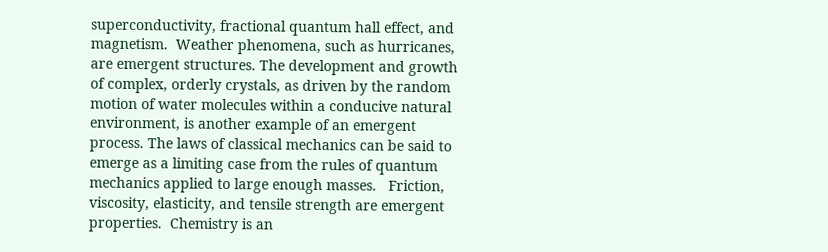superconductivity, fractional quantum hall effect, and magnetism.  Weather phenomena, such as hurricanes, are emergent structures. The development and growth of complex, orderly crystals, as driven by the random motion of water molecules within a conducive natural environment, is another example of an emergent process. The laws of classical mechanics can be said to emerge as a limiting case from the rules of quantum mechanics applied to large enough masses.   Friction, viscosity, elasticity, and tensile strength are emergent properties.  Chemistry is an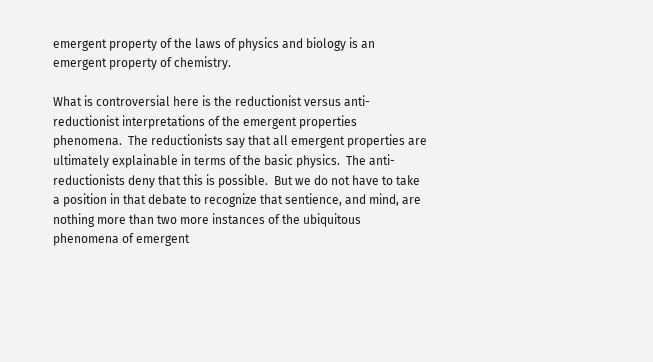emergent property of the laws of physics and biology is an emergent property of chemistry.

What is controversial here is the reductionist versus anti-reductionist interpretations of the emergent properties phenomena.  The reductionists say that all emergent properties are ultimately explainable in terms of the basic physics.  The anti-reductionists deny that this is possible.  But we do not have to take a position in that debate to recognize that sentience, and mind, are nothing more than two more instances of the ubiquitous phenomena of emergent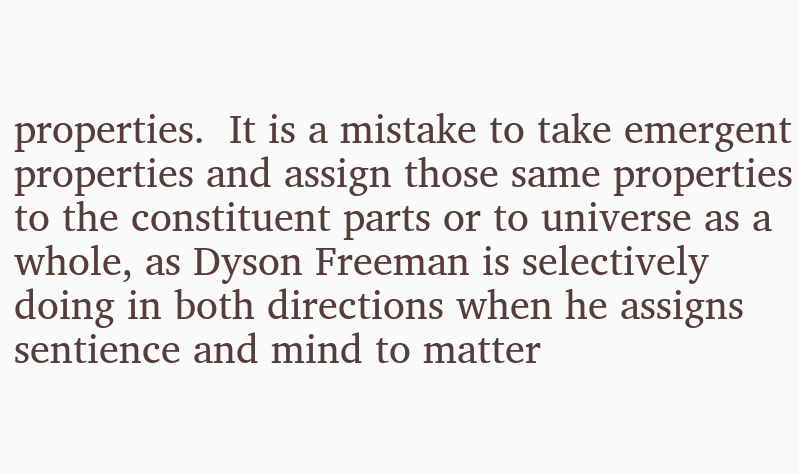properties.  It is a mistake to take emergent properties and assign those same properties to the constituent parts or to universe as a whole, as Dyson Freeman is selectively doing in both directions when he assigns sentience and mind to matter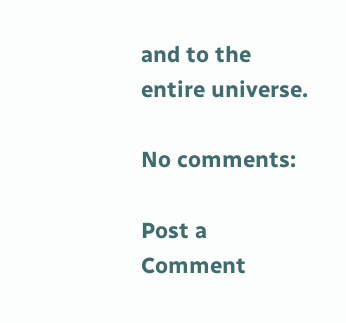and to the entire universe.

No comments:

Post a Comment